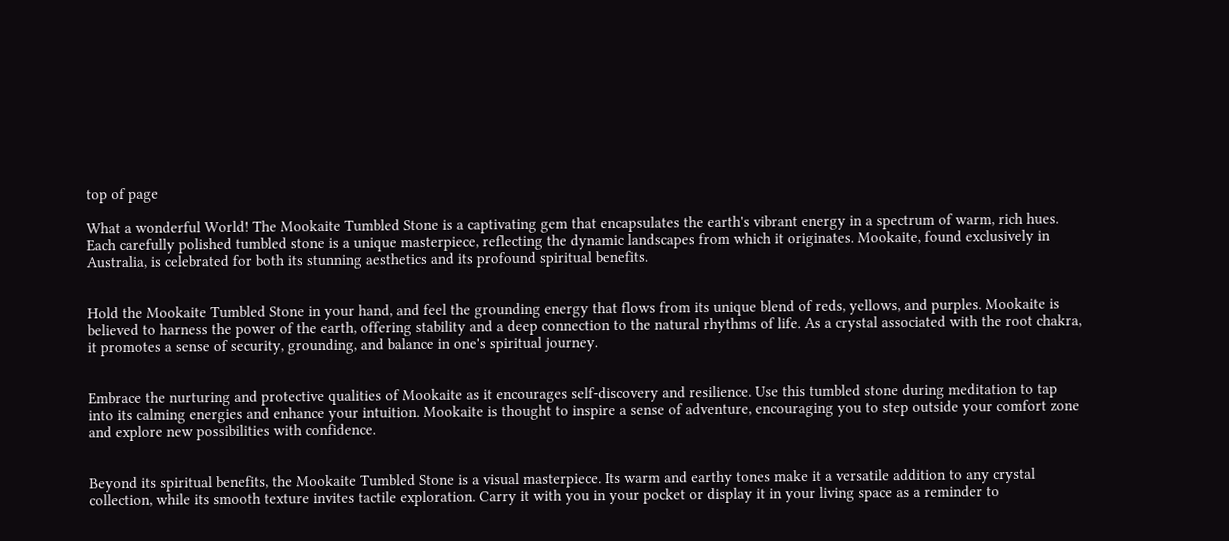top of page

What a wonderful World! The Mookaite Tumbled Stone is a captivating gem that encapsulates the earth's vibrant energy in a spectrum of warm, rich hues. Each carefully polished tumbled stone is a unique masterpiece, reflecting the dynamic landscapes from which it originates. Mookaite, found exclusively in Australia, is celebrated for both its stunning aesthetics and its profound spiritual benefits.


Hold the Mookaite Tumbled Stone in your hand, and feel the grounding energy that flows from its unique blend of reds, yellows, and purples. Mookaite is believed to harness the power of the earth, offering stability and a deep connection to the natural rhythms of life. As a crystal associated with the root chakra, it promotes a sense of security, grounding, and balance in one's spiritual journey.


Embrace the nurturing and protective qualities of Mookaite as it encourages self-discovery and resilience. Use this tumbled stone during meditation to tap into its calming energies and enhance your intuition. Mookaite is thought to inspire a sense of adventure, encouraging you to step outside your comfort zone and explore new possibilities with confidence.


Beyond its spiritual benefits, the Mookaite Tumbled Stone is a visual masterpiece. Its warm and earthy tones make it a versatile addition to any crystal collection, while its smooth texture invites tactile exploration. Carry it with you in your pocket or display it in your living space as a reminder to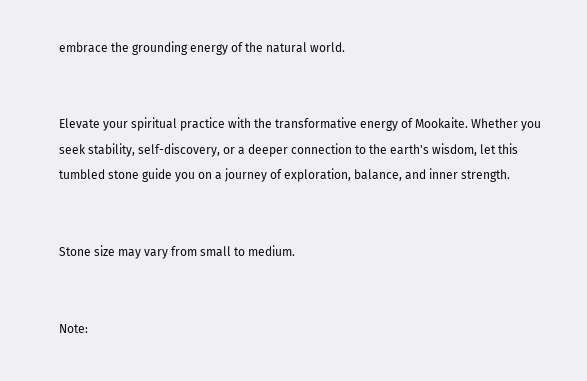embrace the grounding energy of the natural world.


Elevate your spiritual practice with the transformative energy of Mookaite. Whether you seek stability, self-discovery, or a deeper connection to the earth's wisdom, let this tumbled stone guide you on a journey of exploration, balance, and inner strength.


Stone size may vary from small to medium.


Note: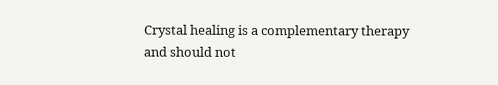Crystal healing is a complementary therapy and should not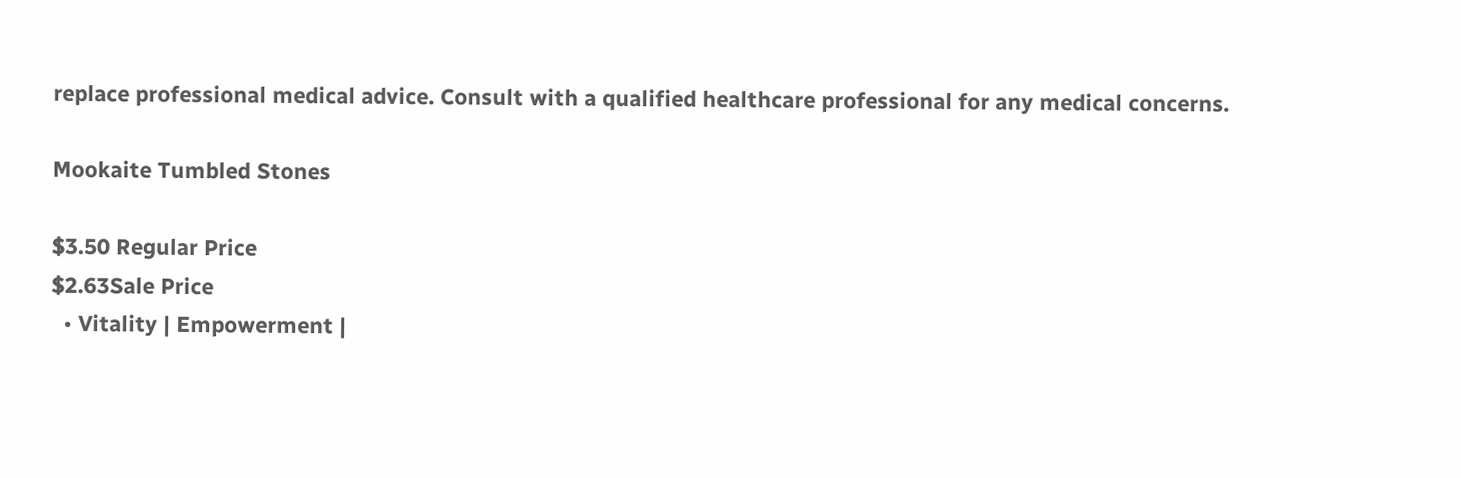replace professional medical advice. Consult with a qualified healthcare professional for any medical concerns.

Mookaite Tumbled Stones

$3.50 Regular Price
$2.63Sale Price
  • Vitality | Empowerment |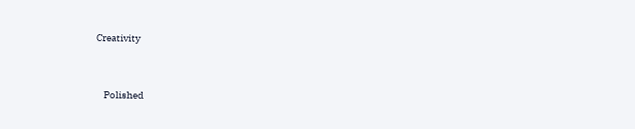Creativity


    Polished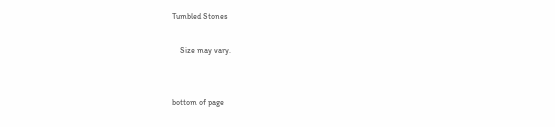Tumbled Stones

    Size may vary.


bottom of page